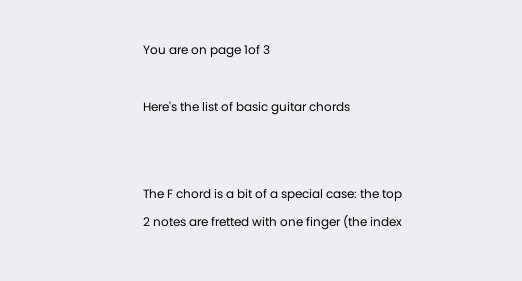You are on page 1of 3

Here's the list of basic guitar chords


The F chord is a bit of a special case: the top 2 notes are fretted with one finger (the index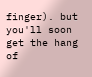finger). but you'll soon get the hang of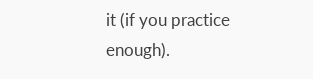it (if you practice enough).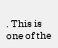. This is one of the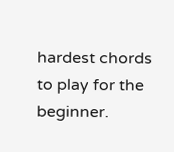hardest chords to play for the beginner.